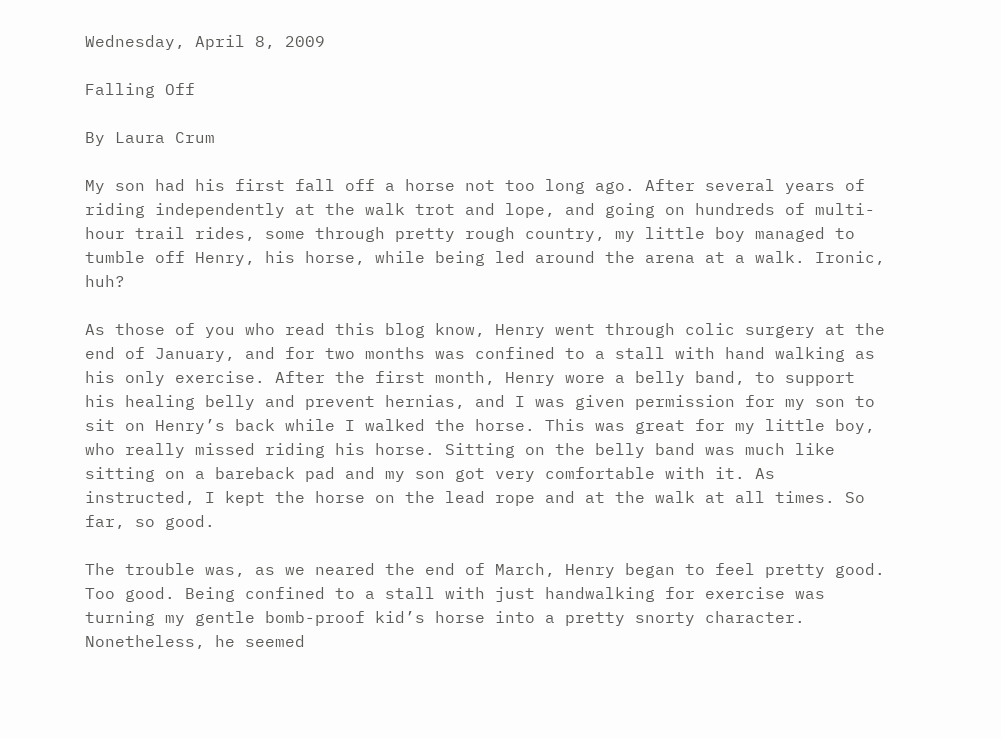Wednesday, April 8, 2009

Falling Off

By Laura Crum

My son had his first fall off a horse not too long ago. After several years of riding independently at the walk trot and lope, and going on hundreds of multi-hour trail rides, some through pretty rough country, my little boy managed to tumble off Henry, his horse, while being led around the arena at a walk. Ironic, huh?

As those of you who read this blog know, Henry went through colic surgery at the end of January, and for two months was confined to a stall with hand walking as his only exercise. After the first month, Henry wore a belly band, to support his healing belly and prevent hernias, and I was given permission for my son to sit on Henry’s back while I walked the horse. This was great for my little boy, who really missed riding his horse. Sitting on the belly band was much like sitting on a bareback pad and my son got very comfortable with it. As instructed, I kept the horse on the lead rope and at the walk at all times. So far, so good.

The trouble was, as we neared the end of March, Henry began to feel pretty good. Too good. Being confined to a stall with just handwalking for exercise was turning my gentle bomb-proof kid’s horse into a pretty snorty character. Nonetheless, he seemed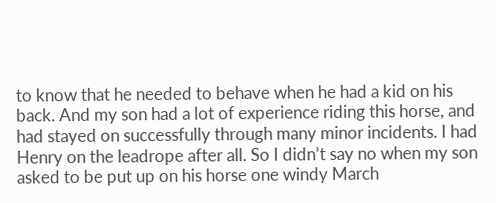to know that he needed to behave when he had a kid on his back. And my son had a lot of experience riding this horse, and had stayed on successfully through many minor incidents. I had Henry on the leadrope after all. So I didn’t say no when my son asked to be put up on his horse one windy March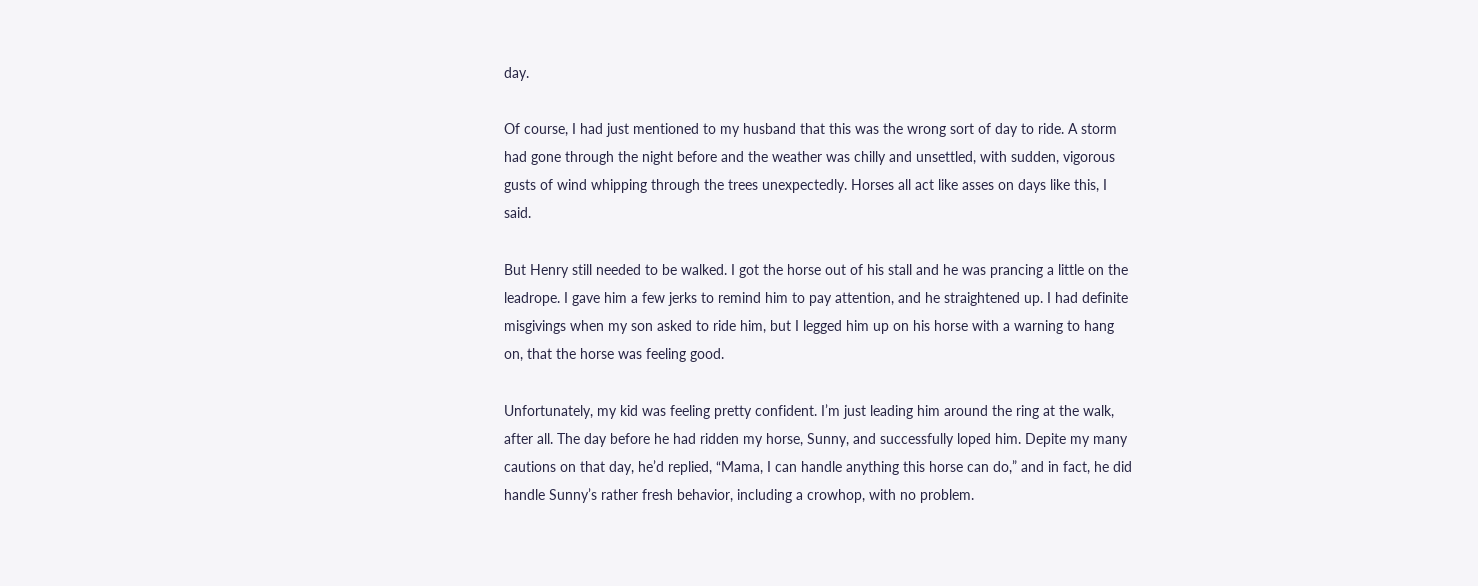day.

Of course, I had just mentioned to my husband that this was the wrong sort of day to ride. A storm had gone through the night before and the weather was chilly and unsettled, with sudden, vigorous gusts of wind whipping through the trees unexpectedly. Horses all act like asses on days like this, I said.

But Henry still needed to be walked. I got the horse out of his stall and he was prancing a little on the leadrope. I gave him a few jerks to remind him to pay attention, and he straightened up. I had definite misgivings when my son asked to ride him, but I legged him up on his horse with a warning to hang on, that the horse was feeling good.

Unfortunately, my kid was feeling pretty confident. I’m just leading him around the ring at the walk, after all. The day before he had ridden my horse, Sunny, and successfully loped him. Depite my many cautions on that day, he’d replied, “Mama, I can handle anything this horse can do,” and in fact, he did handle Sunny’s rather fresh behavior, including a crowhop, with no problem.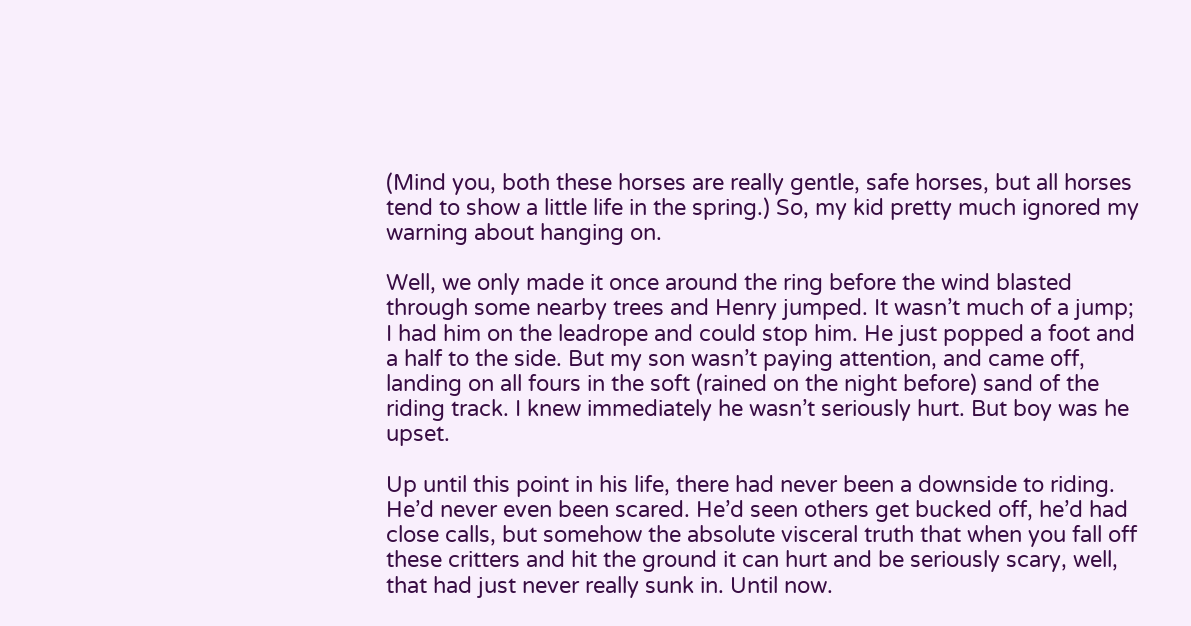(Mind you, both these horses are really gentle, safe horses, but all horses tend to show a little life in the spring.) So, my kid pretty much ignored my warning about hanging on.

Well, we only made it once around the ring before the wind blasted through some nearby trees and Henry jumped. It wasn’t much of a jump; I had him on the leadrope and could stop him. He just popped a foot and a half to the side. But my son wasn’t paying attention, and came off, landing on all fours in the soft (rained on the night before) sand of the riding track. I knew immediately he wasn’t seriously hurt. But boy was he upset.

Up until this point in his life, there had never been a downside to riding. He’d never even been scared. He’d seen others get bucked off, he’d had close calls, but somehow the absolute visceral truth that when you fall off these critters and hit the ground it can hurt and be seriously scary, well, that had just never really sunk in. Until now.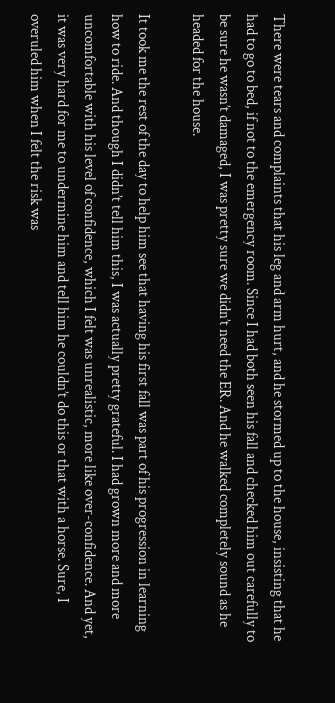There were tears and complaints that his leg and arm hurt, and he stormed up to the house, insisting that he had to go to bed, if not to the emergency room. Since I had both seen his fall and checked him out carefully to be sure he wasn’t damaged, I was pretty sure we didn’t need the ER. And he walked completely sound as he headed for the house.

It took me the rest of the day to help him see that having his first fall was part of his progression in learning how to ride. And though I didn’t tell him this, I was actually pretty grateful. I had grown more and more uncomfortable with his level of confidence, which I felt was unrealistic, more like over-confidence. And yet, it was very hard for me to undermine him and tell him he couldn’t do this or that with a horse. Sure, I overuled him when I felt the risk was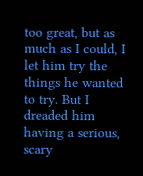too great, but as much as I could, I let him try the things he wanted to try. But I dreaded him having a serious, scary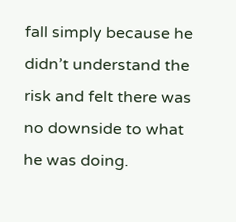fall simply because he didn’t understand the risk and felt there was no downside to what he was doing.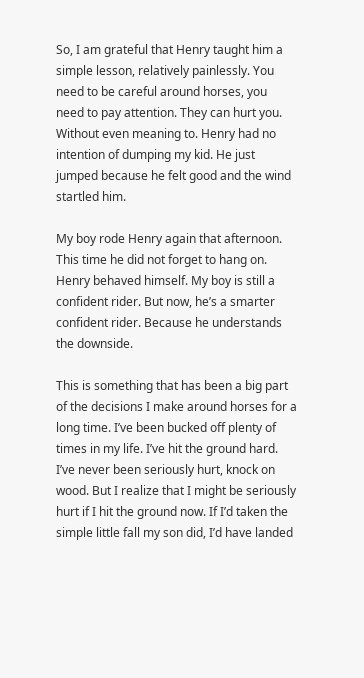So, I am grateful that Henry taught him a simple lesson, relatively painlessly. You need to be careful around horses, you need to pay attention. They can hurt you. Without even meaning to. Henry had no intention of dumping my kid. He just jumped because he felt good and the wind startled him.

My boy rode Henry again that afternoon. This time he did not forget to hang on. Henry behaved himself. My boy is still a confident rider. But now, he’s a smarter confident rider. Because he understands the downside.

This is something that has been a big part of the decisions I make around horses for a long time. I’ve been bucked off plenty of times in my life. I’ve hit the ground hard. I’ve never been seriously hurt, knock on wood. But I realize that I might be seriously hurt if I hit the ground now. If I’d taken the simple little fall my son did, I’d have landed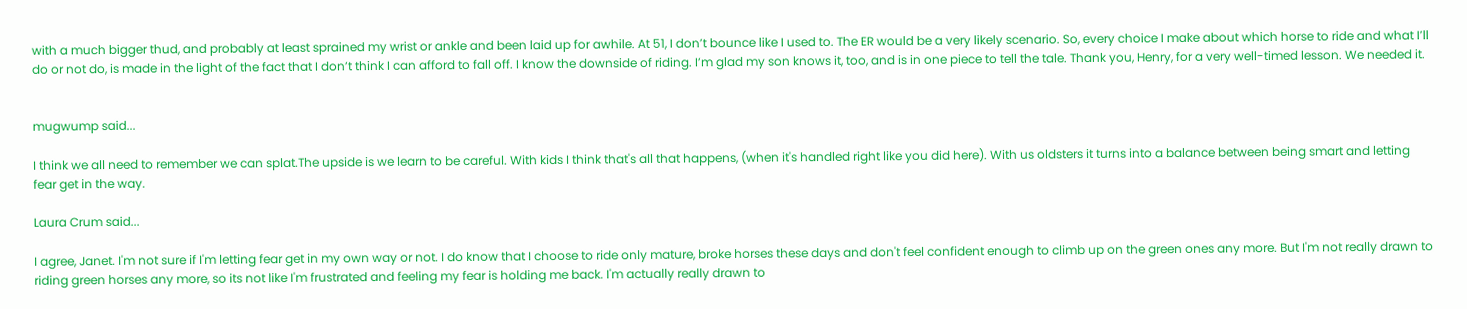with a much bigger thud, and probably at least sprained my wrist or ankle and been laid up for awhile. At 51, I don’t bounce like I used to. The ER would be a very likely scenario. So, every choice I make about which horse to ride and what I’ll do or not do, is made in the light of the fact that I don’t think I can afford to fall off. I know the downside of riding. I’m glad my son knows it, too, and is in one piece to tell the tale. Thank you, Henry, for a very well-timed lesson. We needed it.


mugwump said...

I think we all need to remember we can splat.The upside is we learn to be careful. With kids I think that's all that happens, (when it's handled right like you did here). With us oldsters it turns into a balance between being smart and letting fear get in the way.

Laura Crum said...

I agree, Janet. I'm not sure if I'm letting fear get in my own way or not. I do know that I choose to ride only mature, broke horses these days and don't feel confident enough to climb up on the green ones any more. But I'm not really drawn to riding green horses any more, so its not like I'm frustrated and feeling my fear is holding me back. I'm actually really drawn to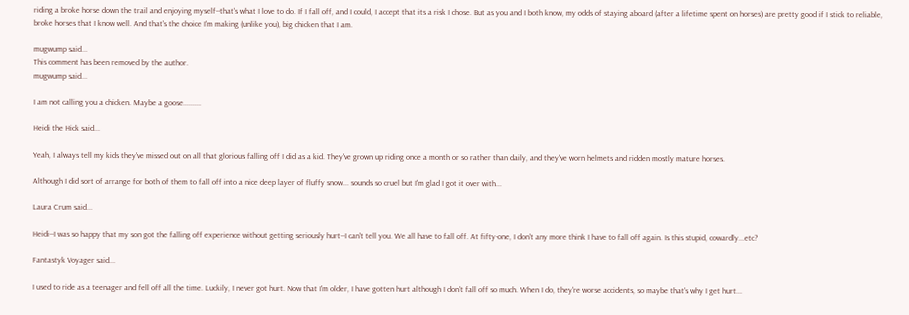riding a broke horse down the trail and enjoying myself--that's what I love to do. If I fall off, and I could, I accept that its a risk I chose. But as you and I both know, my odds of staying aboard (after a lifetime spent on horses) are pretty good if I stick to reliable, broke horses that I know well. And that's the choice I'm making (unlike you), big chicken that I am.

mugwump said...
This comment has been removed by the author.
mugwump said...

I am not calling you a chicken. Maybe a goose.........

Heidi the Hick said...

Yeah, I always tell my kids they've missed out on all that glorious falling off I did as a kid. They've grown up riding once a month or so rather than daily, and they've worn helmets and ridden mostly mature horses.

Although I did sort of arrange for both of them to fall off into a nice deep layer of fluffy snow... sounds so cruel but I'm glad I got it over with...

Laura Crum said...

Heidi--I was so happy that my son got the falling off experience without getting seriously hurt--I can't tell you. We all have to fall off. At fifty-one, I don't any more think I have to fall off again. Is this stupid, cowardly...etc?

Fantastyk Voyager said...

I used to ride as a teenager and fell off all the time. Luckily, I never got hurt. Now that I'm older, I have gotten hurt although I don't fall off so much. When I do, they're worse accidents, so maybe that's why I get hurt...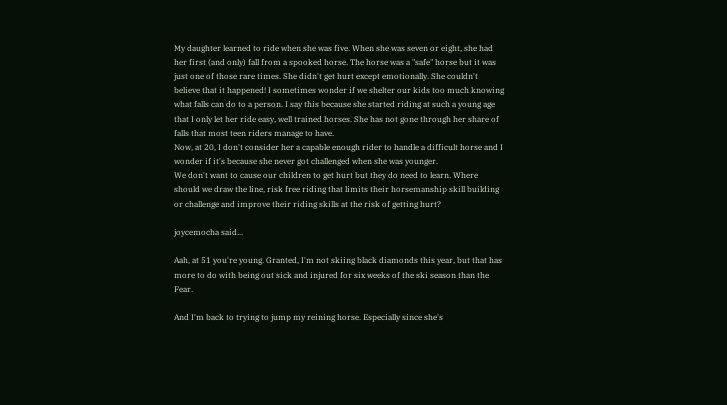My daughter learned to ride when she was five. When she was seven or eight, she had her first (and only) fall from a spooked horse. The horse was a "safe" horse but it was just one of those rare times. She didn't get hurt except emotionally. She couldn't believe that it happened! I sometimes wonder if we shelter our kids too much knowing what falls can do to a person. I say this because she started riding at such a young age that I only let her ride easy, well trained horses. She has not gone through her share of falls that most teen riders manage to have.
Now, at 20, I don't consider her a capable enough rider to handle a difficult horse and I wonder if it's because she never got challenged when she was younger.
We don't want to cause our children to get hurt but they do need to learn. Where should we draw the line, risk free riding that limits their horsemanship skill building or challenge and improve their riding skills at the risk of getting hurt?

joycemocha said...

Aah, at 51 you're young. Granted, I'm not skiing black diamonds this year, but that has more to do with being out sick and injured for six weeks of the ski season than the Fear.

And I'm back to trying to jump my reining horse. Especially since she's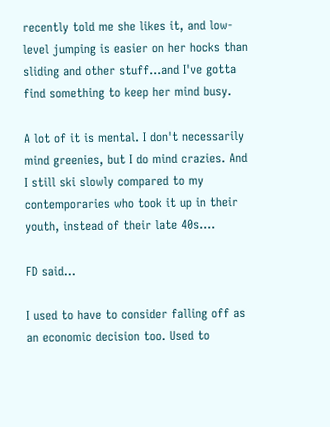recently told me she likes it, and low-level jumping is easier on her hocks than sliding and other stuff...and I've gotta find something to keep her mind busy.

A lot of it is mental. I don't necessarily mind greenies, but I do mind crazies. And I still ski slowly compared to my contemporaries who took it up in their youth, instead of their late 40s....

FD said...

I used to have to consider falling off as an economic decision too. Used to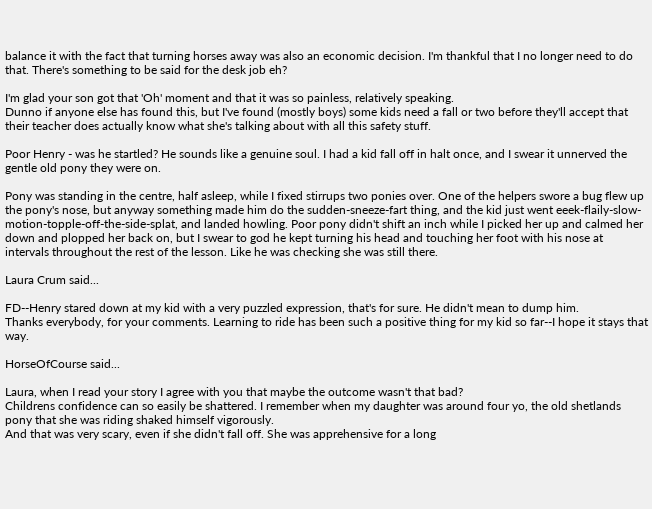balance it with the fact that turning horses away was also an economic decision. I'm thankful that I no longer need to do that. There's something to be said for the desk job eh?

I'm glad your son got that 'Oh' moment and that it was so painless, relatively speaking.
Dunno if anyone else has found this, but I've found (mostly boys) some kids need a fall or two before they'll accept that their teacher does actually know what she's talking about with all this safety stuff.

Poor Henry - was he startled? He sounds like a genuine soul. I had a kid fall off in halt once, and I swear it unnerved the gentle old pony they were on.

Pony was standing in the centre, half asleep, while I fixed stirrups two ponies over. One of the helpers swore a bug flew up the pony's nose, but anyway something made him do the sudden-sneeze-fart thing, and the kid just went eeek-flaily-slow-motion-topple-off-the-side-splat, and landed howling. Poor pony didn't shift an inch while I picked her up and calmed her down and plopped her back on, but I swear to god he kept turning his head and touching her foot with his nose at intervals throughout the rest of the lesson. Like he was checking she was still there.

Laura Crum said...

FD--Henry stared down at my kid with a very puzzled expression, that's for sure. He didn't mean to dump him.
Thanks everybody, for your comments. Learning to ride has been such a positive thing for my kid so far--I hope it stays that way.

HorseOfCourse said...

Laura, when I read your story I agree with you that maybe the outcome wasn't that bad?
Childrens confidence can so easily be shattered. I remember when my daughter was around four yo, the old shetlands pony that she was riding shaked himself vigorously.
And that was very scary, even if she didn't fall off. She was apprehensive for a long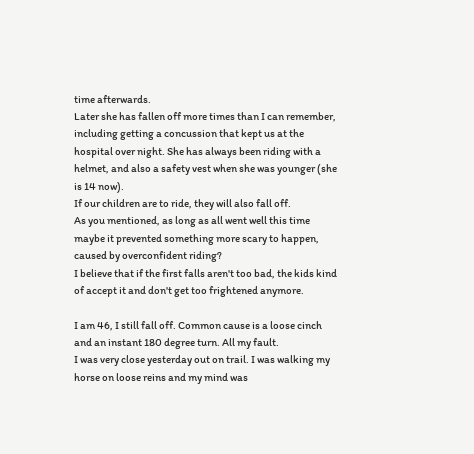time afterwards.
Later she has fallen off more times than I can remember, including getting a concussion that kept us at the hospital over night. She has always been riding with a helmet, and also a safety vest when she was younger (she is 14 now).
If our children are to ride, they will also fall off.
As you mentioned, as long as all went well this time maybe it prevented something more scary to happen, caused by overconfident riding?
I believe that if the first falls aren't too bad, the kids kind of accept it and don't get too frightened anymore.

I am 46, I still fall off. Common cause is a loose cinch and an instant 180 degree turn. All my fault.
I was very close yesterday out on trail. I was walking my horse on loose reins and my mind was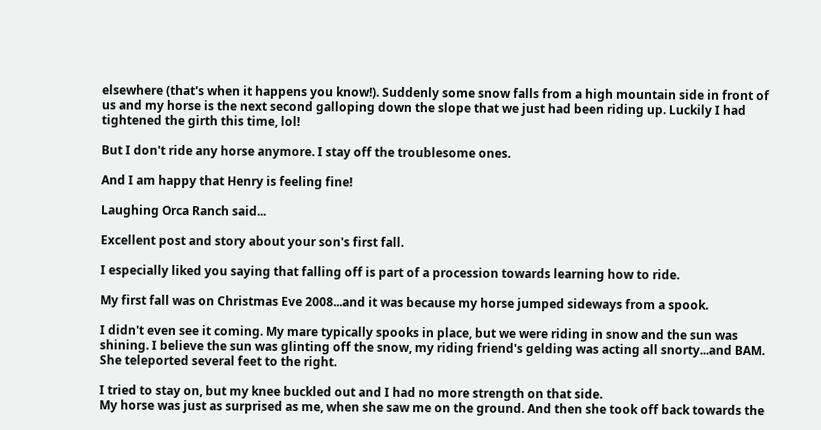elsewhere (that's when it happens you know!). Suddenly some snow falls from a high mountain side in front of us and my horse is the next second galloping down the slope that we just had been riding up. Luckily I had tightened the girth this time, lol!

But I don't ride any horse anymore. I stay off the troublesome ones.

And I am happy that Henry is feeling fine!

Laughing Orca Ranch said...

Excellent post and story about your son's first fall.

I especially liked you saying that falling off is part of a procession towards learning how to ride.

My first fall was on Christmas Eve 2008...and it was because my horse jumped sideways from a spook.

I didn't even see it coming. My mare typically spooks in place, but we were riding in snow and the sun was shining. I believe the sun was glinting off the snow, my riding friend's gelding was acting all snorty...and BAM. She teleported several feet to the right.

I tried to stay on, but my knee buckled out and I had no more strength on that side.
My horse was just as surprised as me, when she saw me on the ground. And then she took off back towards the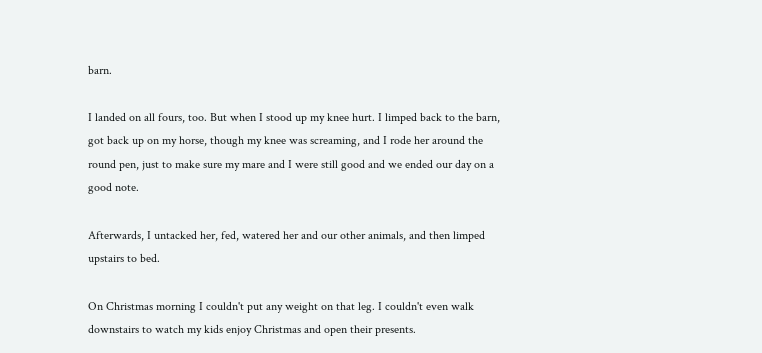barn.

I landed on all fours, too. But when I stood up my knee hurt. I limped back to the barn, got back up on my horse, though my knee was screaming, and I rode her around the round pen, just to make sure my mare and I were still good and we ended our day on a good note.

Afterwards, I untacked her, fed, watered her and our other animals, and then limped upstairs to bed.

On Christmas morning I couldn't put any weight on that leg. I couldn't even walk downstairs to watch my kids enjoy Christmas and open their presents.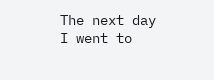The next day I went to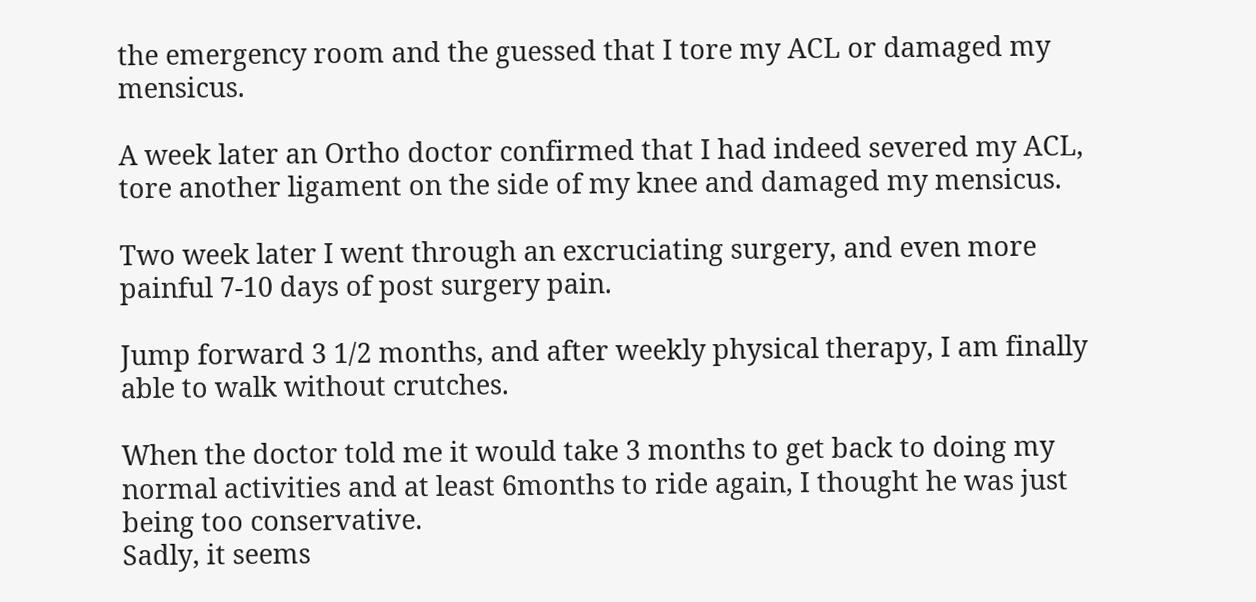the emergency room and the guessed that I tore my ACL or damaged my mensicus.

A week later an Ortho doctor confirmed that I had indeed severed my ACL, tore another ligament on the side of my knee and damaged my mensicus.

Two week later I went through an excruciating surgery, and even more painful 7-10 days of post surgery pain.

Jump forward 3 1/2 months, and after weekly physical therapy, I am finally able to walk without crutches.

When the doctor told me it would take 3 months to get back to doing my normal activities and at least 6months to ride again, I thought he was just being too conservative.
Sadly, it seems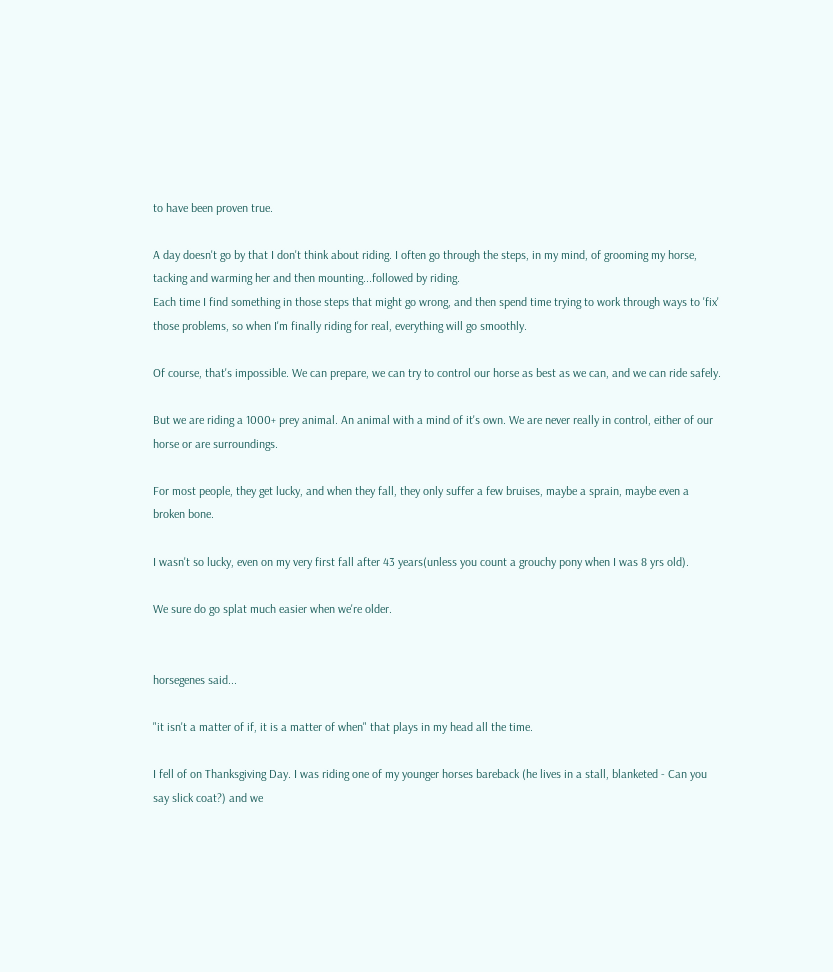to have been proven true.

A day doesn't go by that I don't think about riding. I often go through the steps, in my mind, of grooming my horse, tacking and warming her and then mounting...followed by riding.
Each time I find something in those steps that might go wrong, and then spend time trying to work through ways to 'fix' those problems, so when I'm finally riding for real, everything will go smoothly.

Of course, that's impossible. We can prepare, we can try to control our horse as best as we can, and we can ride safely.

But we are riding a 1000+ prey animal. An animal with a mind of it's own. We are never really in control, either of our horse or are surroundings.

For most people, they get lucky, and when they fall, they only suffer a few bruises, maybe a sprain, maybe even a broken bone.

I wasn't so lucky, even on my very first fall after 43 years(unless you count a grouchy pony when I was 8 yrs old).

We sure do go splat much easier when we're older.


horsegenes said...

"it isn't a matter of if, it is a matter of when" that plays in my head all the time.

I fell of on Thanksgiving Day. I was riding one of my younger horses bareback (he lives in a stall, blanketed - Can you say slick coat?) and we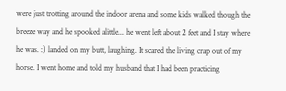were just trotting around the indoor arena and some kids walked though the breeze way and he spooked alittle... he went left about 2 feet and I stay where he was. :) landed on my butt, laughing. It scared the living crap out of my horse. I went home and told my husband that I had been practicing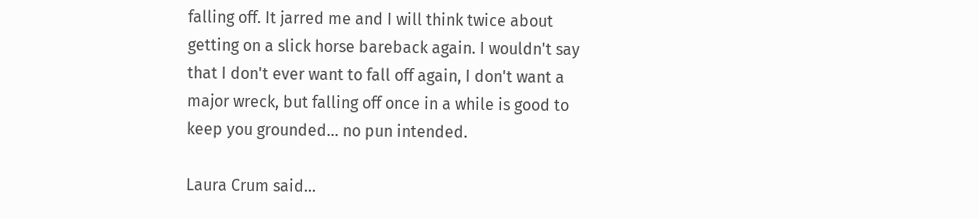falling off. It jarred me and I will think twice about getting on a slick horse bareback again. I wouldn't say that I don't ever want to fall off again, I don't want a major wreck, but falling off once in a while is good to keep you grounded... no pun intended.

Laura Crum said...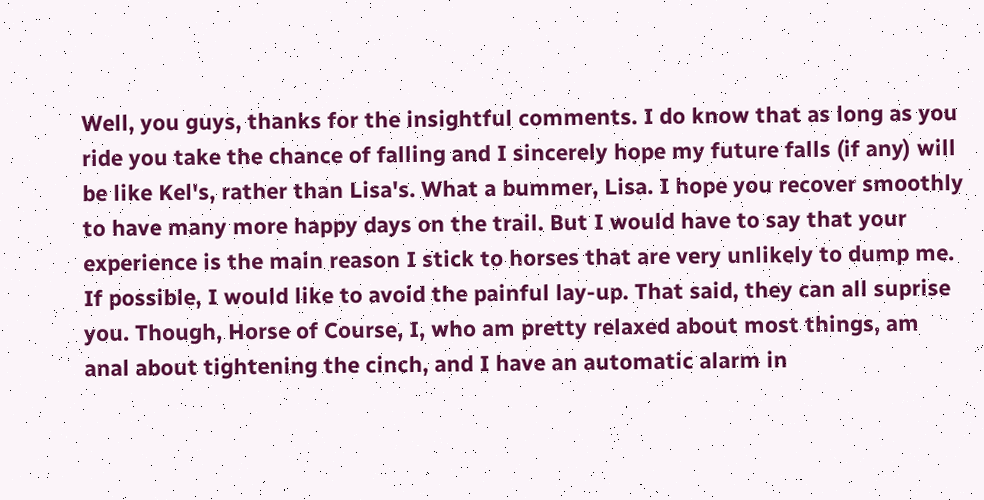Well, you guys, thanks for the insightful comments. I do know that as long as you ride you take the chance of falling and I sincerely hope my future falls (if any) will be like Kel's, rather than Lisa's. What a bummer, Lisa. I hope you recover smoothly to have many more happy days on the trail. But I would have to say that your experience is the main reason I stick to horses that are very unlikely to dump me. If possible, I would like to avoid the painful lay-up. That said, they can all suprise you. Though, Horse of Course, I, who am pretty relaxed about most things, am anal about tightening the cinch, and I have an automatic alarm in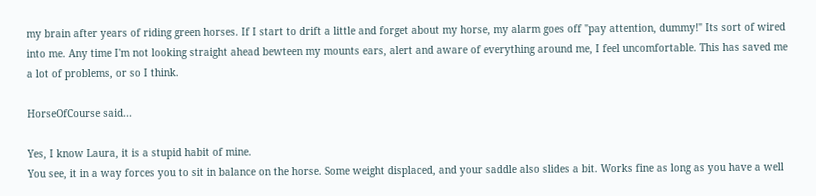my brain after years of riding green horses. If I start to drift a little and forget about my horse, my alarm goes off "pay attention, dummy!" Its sort of wired into me. Any time I'm not looking straight ahead bewteen my mounts ears, alert and aware of everything around me, I feel uncomfortable. This has saved me a lot of problems, or so I think.

HorseOfCourse said...

Yes, I know Laura, it is a stupid habit of mine.
You see, it in a way forces you to sit in balance on the horse. Some weight displaced, and your saddle also slides a bit. Works fine as long as you have a well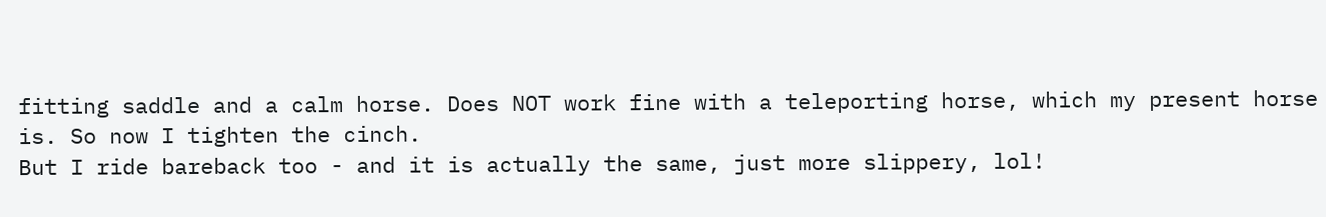fitting saddle and a calm horse. Does NOT work fine with a teleporting horse, which my present horse is. So now I tighten the cinch.
But I ride bareback too - and it is actually the same, just more slippery, lol!